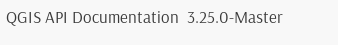QGIS API Documentation  3.25.0-Master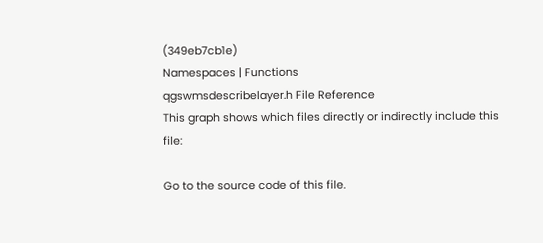(349eb7cb1e)
Namespaces | Functions
qgswmsdescribelayer.h File Reference
This graph shows which files directly or indirectly include this file:

Go to the source code of this file.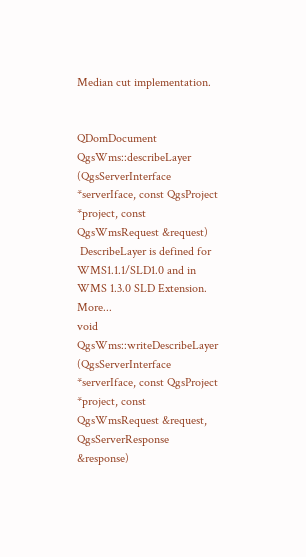Median cut implementation.


QDomDocument QgsWms::describeLayer (QgsServerInterface *serverIface, const QgsProject *project, const QgsWmsRequest &request)
 DescribeLayer is defined for WMS1.1.1/SLD1.0 and in WMS 1.3.0 SLD Extension. More...
void QgsWms::writeDescribeLayer (QgsServerInterface *serverIface, const QgsProject *project, const QgsWmsRequest &request, QgsServerResponse &response)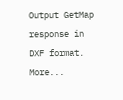Output GetMap response in DXF format. More...